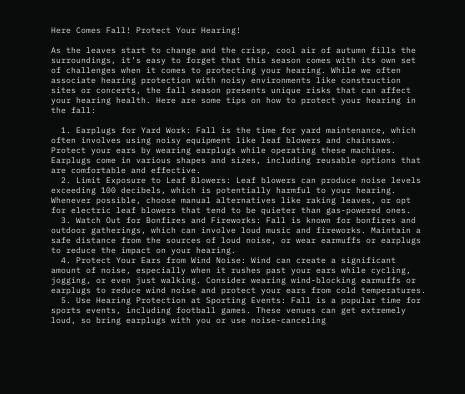Here Comes Fall! Protect Your Hearing!

As the leaves start to change and the crisp, cool air of autumn fills the surroundings, it’s easy to forget that this season comes with its own set of challenges when it comes to protecting your hearing. While we often associate hearing protection with noisy environments like construction sites or concerts, the fall season presents unique risks that can affect your hearing health. Here are some tips on how to protect your hearing in the fall:

  1. Earplugs for Yard Work: Fall is the time for yard maintenance, which often involves using noisy equipment like leaf blowers and chainsaws. Protect your ears by wearing earplugs while operating these machines. Earplugs come in various shapes and sizes, including reusable options that are comfortable and effective.
  2. Limit Exposure to Leaf Blowers: Leaf blowers can produce noise levels exceeding 100 decibels, which is potentially harmful to your hearing. Whenever possible, choose manual alternatives like raking leaves, or opt for electric leaf blowers that tend to be quieter than gas-powered ones.
  3. Watch Out for Bonfires and Fireworks: Fall is known for bonfires and outdoor gatherings, which can involve loud music and fireworks. Maintain a safe distance from the sources of loud noise, or wear earmuffs or earplugs to reduce the impact on your hearing.
  4. Protect Your Ears from Wind Noise: Wind can create a significant amount of noise, especially when it rushes past your ears while cycling, jogging, or even just walking. Consider wearing wind-blocking earmuffs or earplugs to reduce wind noise and protect your ears from cold temperatures.
  5. Use Hearing Protection at Sporting Events: Fall is a popular time for sports events, including football games. These venues can get extremely loud, so bring earplugs with you or use noise-canceling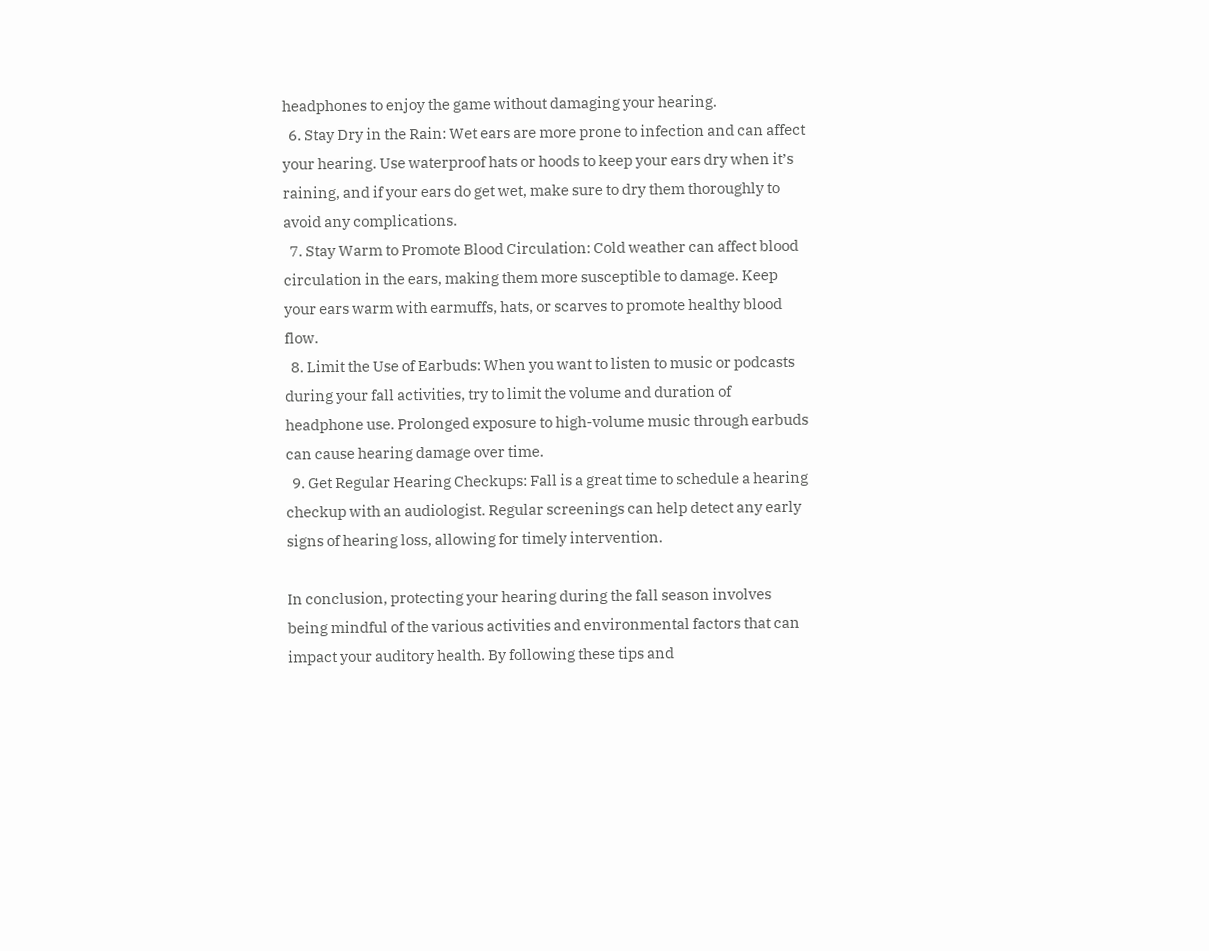headphones to enjoy the game without damaging your hearing.
  6. Stay Dry in the Rain: Wet ears are more prone to infection and can affect your hearing. Use waterproof hats or hoods to keep your ears dry when it’s raining, and if your ears do get wet, make sure to dry them thoroughly to avoid any complications.
  7. Stay Warm to Promote Blood Circulation: Cold weather can affect blood circulation in the ears, making them more susceptible to damage. Keep your ears warm with earmuffs, hats, or scarves to promote healthy blood flow.
  8. Limit the Use of Earbuds: When you want to listen to music or podcasts during your fall activities, try to limit the volume and duration of headphone use. Prolonged exposure to high-volume music through earbuds can cause hearing damage over time.
  9. Get Regular Hearing Checkups: Fall is a great time to schedule a hearing checkup with an audiologist. Regular screenings can help detect any early signs of hearing loss, allowing for timely intervention.

In conclusion, protecting your hearing during the fall season involves being mindful of the various activities and environmental factors that can impact your auditory health. By following these tips and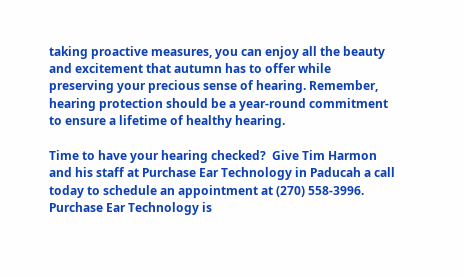taking proactive measures, you can enjoy all the beauty and excitement that autumn has to offer while preserving your precious sense of hearing. Remember, hearing protection should be a year-round commitment to ensure a lifetime of healthy hearing.

Time to have your hearing checked?  Give Tim Harmon and his staff at Purchase Ear Technology in Paducah a call today to schedule an appointment at (270) 558-3996.  Purchase Ear Technology is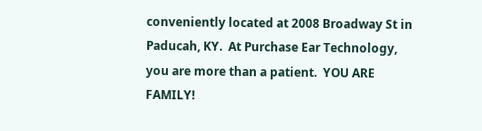conveniently located at 2008 Broadway St in Paducah, KY.  At Purchase Ear Technology, you are more than a patient.  YOU ARE FAMILY!